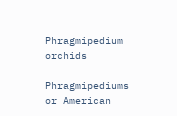Phragmipedium orchids

Phragmipediums or American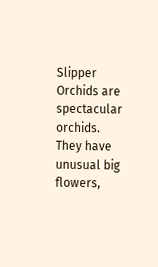Slipper Orchids are spectacular orchids. They have unusual big flowers,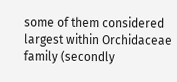some of them considered largest within Orchidaceae family (secondly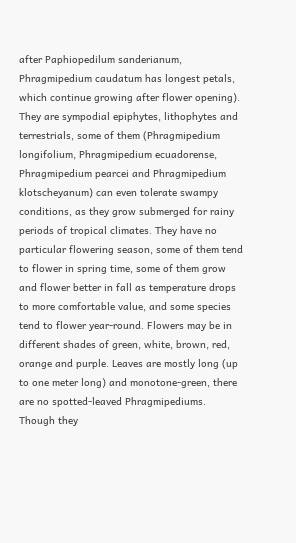after Paphiopedilum sanderianum, Phragmipedium caudatum has longest petals, which continue growing after flower opening). They are sympodial epiphytes, lithophytes and terrestrials, some of them (Phragmipedium longifolium, Phragmipedium ecuadorense, Phragmipedium pearcei and Phragmipedium klotscheyanum) can even tolerate swampy conditions, as they grow submerged for rainy periods of tropical climates. They have no particular flowering season, some of them tend to flower in spring time, some of them grow and flower better in fall as temperature drops to more comfortable value, and some species tend to flower year-round. Flowers may be in different shades of green, white, brown, red, orange and purple. Leaves are mostly long (up to one meter long) and monotone-green, there are no spotted-leaved Phragmipediums. Though they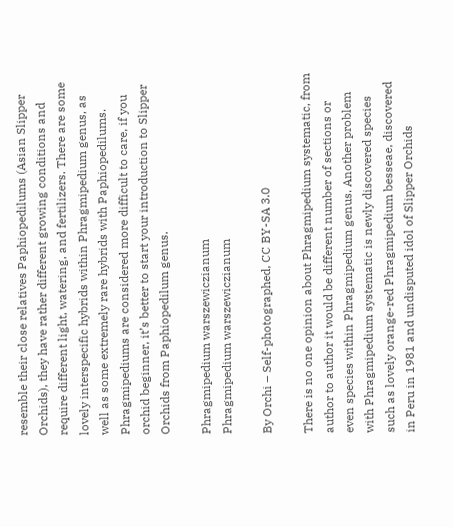resemble their close relatives Paphiopedilums (Asian Slipper Orchids), they have rather different growing conditions and require different light, watering, and fertilizers. There are some lovely interspecific hybrids within Phragmipedium genus, as well as some extremely rare hybrids with Paphiopedilums. Phragmipediums are considered more difficult to care, if you orchid beginner, it’s better to start your introduction to Slipper Orchids from Paphiopedilum genus.

Phragmipedium warszewiczianum
Phragmipedium warszewiczianum

By Orchi – Self-photographed, CC BY-SA 3.0

There is no one opinion about Phragmipedium systematic, from author to author it would be different number of sections or even species within Phragmipedium genus. Another problem with Phragmipedium systematic is newly discovered species such as lovely orange-red Phragmipedium besseae, discovered in Peru in 1981 and undisputed idol of Slipper Orchids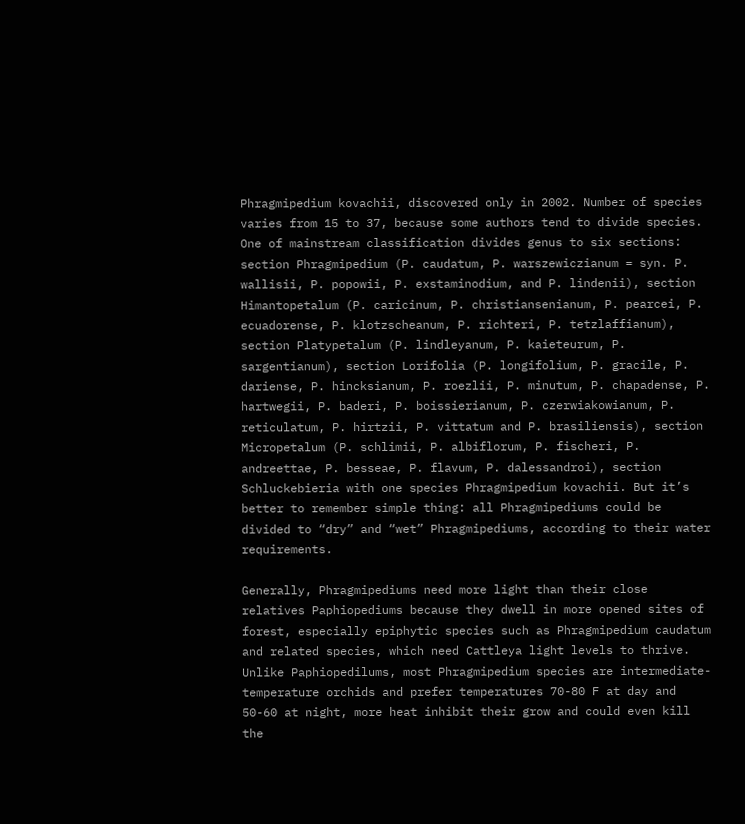Phragmipedium kovachii, discovered only in 2002. Number of species varies from 15 to 37, because some authors tend to divide species. One of mainstream classification divides genus to six sections: section Phragmipedium (P. caudatum, P. warszewiczianum = syn. P. wallisii, P. popowii, P. exstaminodium, and P. lindenii), section Himantopetalum (P. caricinum, P. christiansenianum, P. pearcei, P. ecuadorense, P. klotzscheanum, P. richteri, P. tetzlaffianum), section Platypetalum (P. lindleyanum, P. kaieteurum, P. sargentianum), section Lorifolia (P. longifolium, P. gracile, P. dariense, P. hincksianum, P. roezlii, P. minutum, P. chapadense, P. hartwegii, P. baderi, P. boissierianum, P. czerwiakowianum, P. reticulatum, P. hirtzii, P. vittatum and P. brasiliensis), section Micropetalum (P. schlimii, P. albiflorum, P. fischeri, P. andreettae, P. besseae, P. flavum, P. dalessandroi), section Schluckebieria with one species Phragmipedium kovachii. But it’s better to remember simple thing: all Phragmipediums could be divided to “dry” and “wet” Phragmipediums, according to their water requirements.

Generally, Phragmipediums need more light than their close relatives Paphiopediums because they dwell in more opened sites of forest, especially epiphytic species such as Phragmipedium caudatum and related species, which need Cattleya light levels to thrive. Unlike Paphiopedilums, most Phragmipedium species are intermediate-temperature orchids and prefer temperatures 70-80 F at day and 50-60 at night, more heat inhibit their grow and could even kill the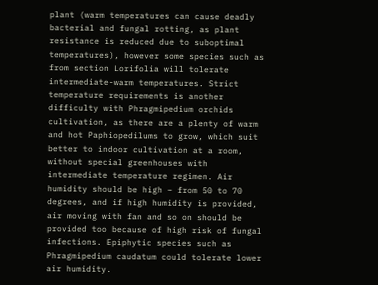plant (warm temperatures can cause deadly bacterial and fungal rotting, as plant resistance is reduced due to suboptimal temperatures), however some species such as from section Lorifolia will tolerate intermediate-warm temperatures. Strict temperature requirements is another difficulty with Phragmipedium orchids cultivation, as there are a plenty of warm and hot Paphiopedilums to grow, which suit better to indoor cultivation at a room, without special greenhouses with intermediate temperature regimen. Air humidity should be high – from 50 to 70 degrees, and if high humidity is provided, air moving with fan and so on should be provided too because of high risk of fungal infections. Epiphytic species such as Phragmipedium caudatum could tolerate lower air humidity.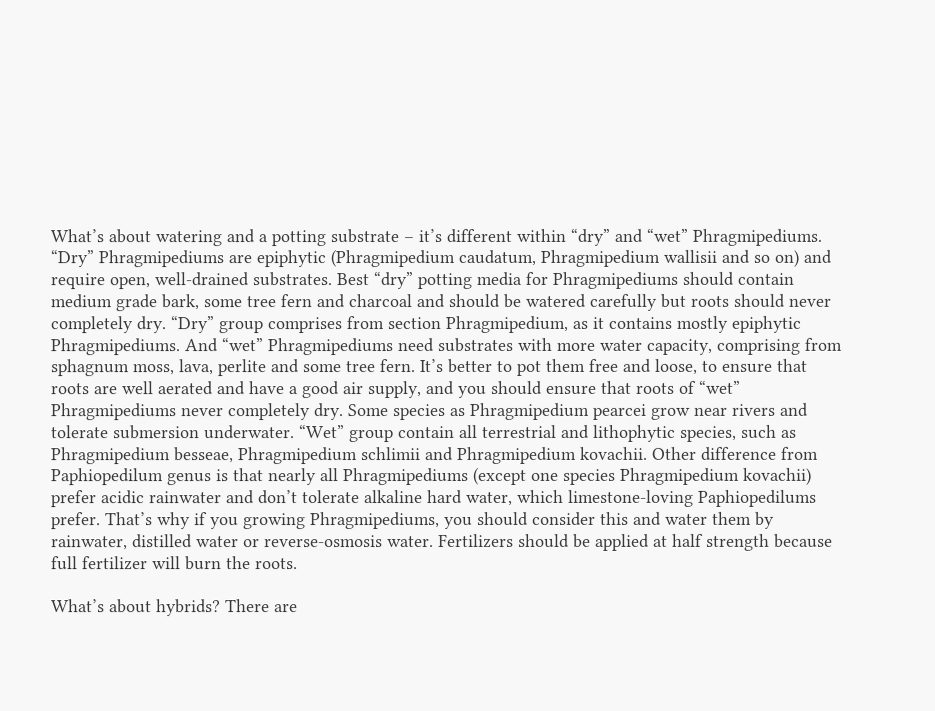What’s about watering and a potting substrate – it’s different within “dry” and “wet” Phragmipediums. “Dry” Phragmipediums are epiphytic (Phragmipedium caudatum, Phragmipedium wallisii and so on) and require open, well-drained substrates. Best “dry” potting media for Phragmipediums should contain medium grade bark, some tree fern and charcoal and should be watered carefully but roots should never completely dry. “Dry” group comprises from section Phragmipedium, as it contains mostly epiphytic Phragmipediums. And “wet” Phragmipediums need substrates with more water capacity, comprising from sphagnum moss, lava, perlite and some tree fern. It’s better to pot them free and loose, to ensure that roots are well aerated and have a good air supply, and you should ensure that roots of “wet” Phragmipediums never completely dry. Some species as Phragmipedium pearcei grow near rivers and tolerate submersion underwater. “Wet” group contain all terrestrial and lithophytic species, such as Phragmipedium besseae, Phragmipedium schlimii and Phragmipedium kovachii. Other difference from Paphiopedilum genus is that nearly all Phragmipediums (except one species Phragmipedium kovachii) prefer acidic rainwater and don’t tolerate alkaline hard water, which limestone-loving Paphiopedilums prefer. That’s why if you growing Phragmipediums, you should consider this and water them by rainwater, distilled water or reverse-osmosis water. Fertilizers should be applied at half strength because full fertilizer will burn the roots.

What’s about hybrids? There are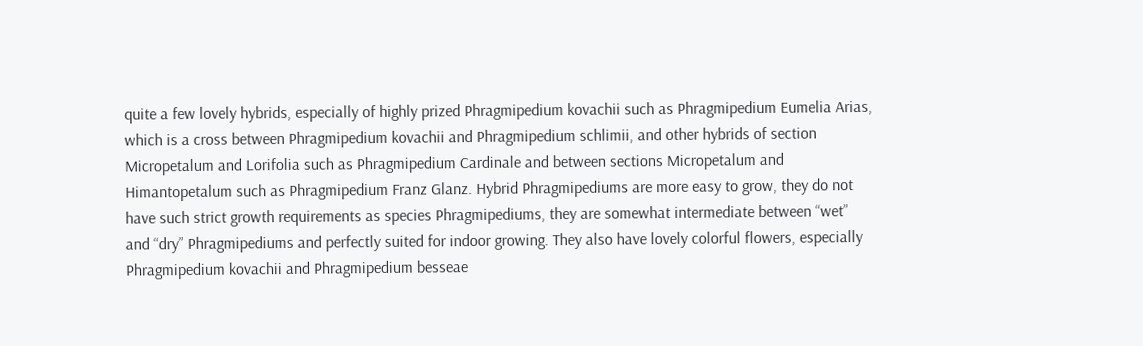quite a few lovely hybrids, especially of highly prized Phragmipedium kovachii such as Phragmipedium Eumelia Arias, which is a cross between Phragmipedium kovachii and Phragmipedium schlimii, and other hybrids of section Micropetalum and Lorifolia such as Phragmipedium Cardinale and between sections Micropetalum and Himantopetalum such as Phragmipedium Franz Glanz. Hybrid Phragmipediums are more easy to grow, they do not have such strict growth requirements as species Phragmipediums, they are somewhat intermediate between “wet” and “dry” Phragmipediums and perfectly suited for indoor growing. They also have lovely colorful flowers, especially Phragmipedium kovachii and Phragmipedium besseae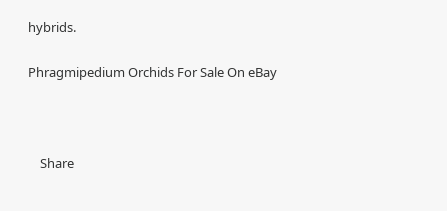hybrids.

Phragmipedium Orchids For Sale On eBay



    Share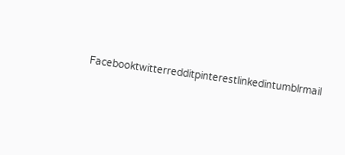Facebooktwitterredditpinterestlinkedintumblrmail